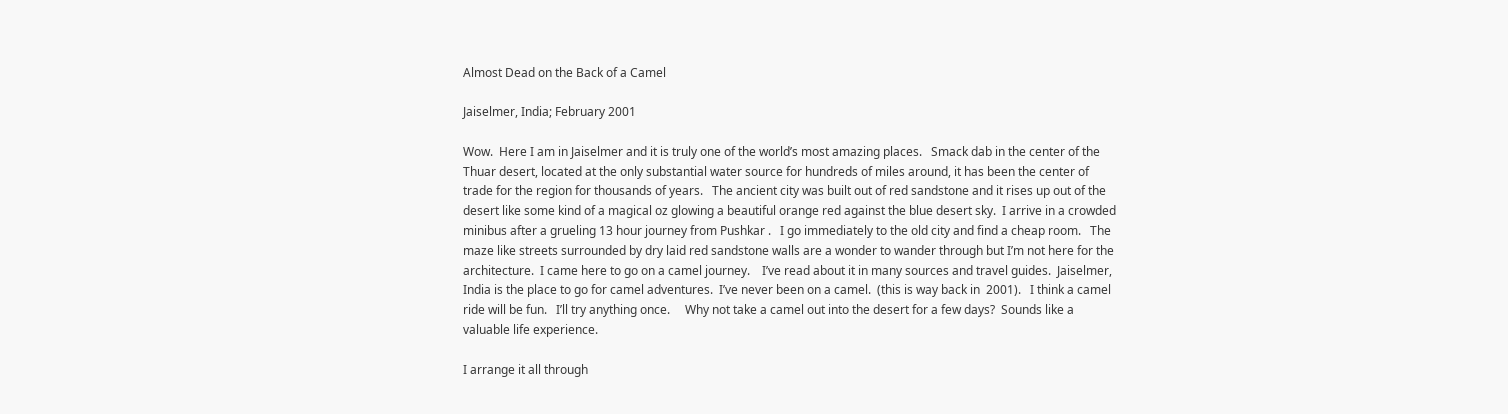Almost Dead on the Back of a Camel

Jaiselmer, India; February 2001

Wow.  Here I am in Jaiselmer and it is truly one of the world’s most amazing places.   Smack dab in the center of the Thuar desert, located at the only substantial water source for hundreds of miles around, it has been the center of trade for the region for thousands of years.   The ancient city was built out of red sandstone and it rises up out of the desert like some kind of a magical oz glowing a beautiful orange red against the blue desert sky.  I arrive in a crowded minibus after a grueling 13 hour journey from Pushkar .   I go immediately to the old city and find a cheap room.   The maze like streets surrounded by dry laid red sandstone walls are a wonder to wander through but I’m not here for the architecture.  I came here to go on a camel journey.    I’ve read about it in many sources and travel guides.  Jaiselmer, India is the place to go for camel adventures.  I’ve never been on a camel.  (this is way back in  2001).   I think a camel ride will be fun.   I’ll try anything once.     Why not take a camel out into the desert for a few days?  Sounds like a valuable life experience.

I arrange it all through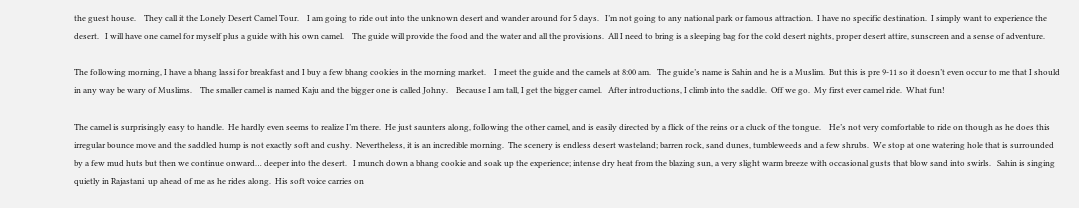the guest house.    They call it the Lonely Desert Camel Tour.    I am going to ride out into the unknown desert and wander around for 5 days.   I’m not going to any national park or famous attraction.  I have no specific destination.  I simply want to experience the desert.   I will have one camel for myself plus a guide with his own camel.    The guide will provide the food and the water and all the provisions.  All I need to bring is a sleeping bag for the cold desert nights, proper desert attire, sunscreen and a sense of adventure.

The following morning, I have a bhang lassi for breakfast and I buy a few bhang cookies in the morning market.    I meet the guide and the camels at 8:00 am.   The guide’s name is Sahin and he is a Muslim.  But this is pre 9-11 so it doesn’t even occur to me that I should in any way be wary of Muslims.    The smaller camel is named Kaju and the bigger one is called Johny.    Because I am tall, I get the bigger camel.   After introductions, I climb into the saddle.  Off we go.  My first ever camel ride.  What fun!

The camel is surprisingly easy to handle.  He hardly even seems to realize I’m there.  He just saunters along, following the other camel, and is easily directed by a flick of the reins or a cluck of the tongue.    He’s not very comfortable to ride on though as he does this irregular bounce move and the saddled hump is not exactly soft and cushy.  Nevertheless, it is an incredible morning.  The scenery is endless desert wasteland; barren rock, sand dunes, tumbleweeds and a few shrubs.  We stop at one watering hole that is surrounded by a few mud huts but then we continue onward… deeper into the desert.   I munch down a bhang cookie and soak up the experience; intense dry heat from the blazing sun, a very slight warm breeze with occasional gusts that blow sand into swirls.   Sahin is singing quietly in Rajastani  up ahead of me as he rides along.  His soft voice carries on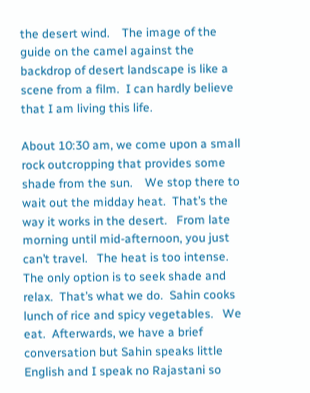the desert wind.    The image of the guide on the camel against the backdrop of desert landscape is like a scene from a film.  I can hardly believe that I am living this life.

About 10:30 am, we come upon a small rock outcropping that provides some shade from the sun.    We stop there to wait out the midday heat.  That’s the way it works in the desert.   From late morning until mid-afternoon, you just can’t travel.   The heat is too intense.  The only option is to seek shade and relax.  That’s what we do.  Sahin cooks lunch of rice and spicy vegetables.   We eat.  Afterwards, we have a brief conversation but Sahin speaks little English and I speak no Rajastani so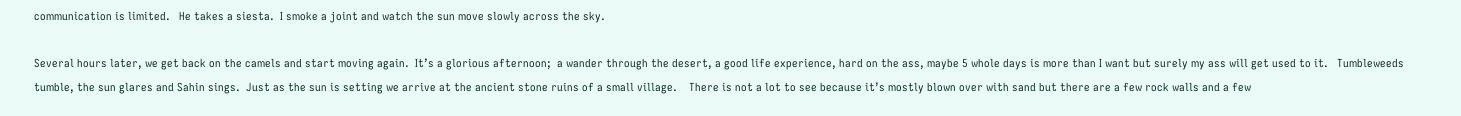communication is limited.   He takes a siesta.  I smoke a joint and watch the sun move slowly across the sky.

Several hours later, we get back on the camels and start moving again.  It’s a glorious afternoon;  a wander through the desert, a good life experience, hard on the ass, maybe 5 whole days is more than I want but surely my ass will get used to it.   Tumbleweeds tumble, the sun glares and Sahin sings.  Just as the sun is setting we arrive at the ancient stone ruins of a small village.    There is not a lot to see because it’s mostly blown over with sand but there are a few rock walls and a few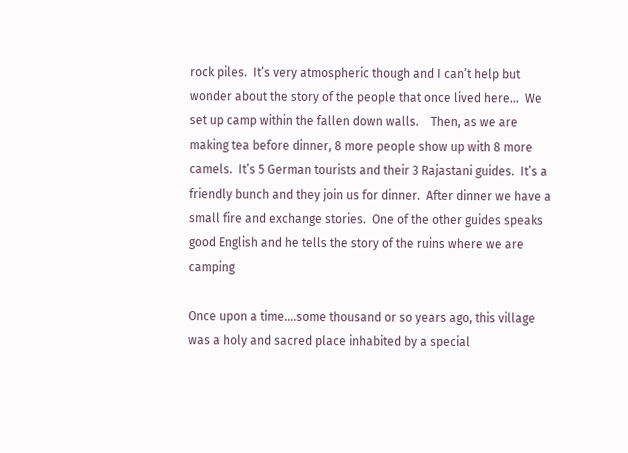rock piles.  It’s very atmospheric though and I can’t help but wonder about the story of the people that once lived here…  We set up camp within the fallen down walls.    Then, as we are making tea before dinner, 8 more people show up with 8 more camels.  It’s 5 German tourists and their 3 Rajastani guides.  It’s a friendly bunch and they join us for dinner.  After dinner we have a small fire and exchange stories.  One of the other guides speaks good English and he tells the story of the ruins where we are camping

Once upon a time….some thousand or so years ago, this village was a holy and sacred place inhabited by a special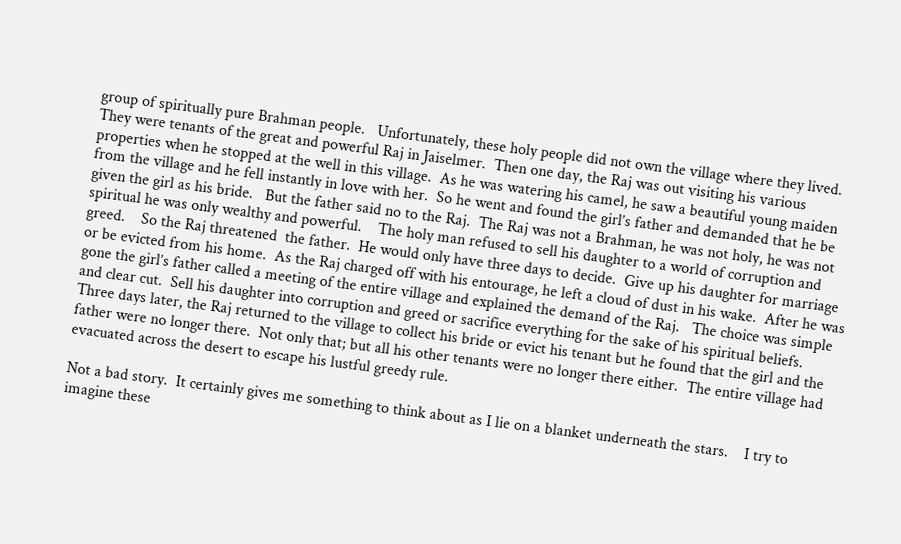group of spiritually pure Brahman people.   Unfortunately, these holy people did not own the village where they lived.  They were tenants of the great and powerful Raj in Jaiselmer.  Then one day, the Raj was out visiting his various properties when he stopped at the well in this village.  As he was watering his camel, he saw a beautiful young maiden from the village and he fell instantly in love with her.  So he went and found the girl’s father and demanded that he be given the girl as his bride.   But the father said no to the Raj.  The Raj was not a Brahman, he was not holy, he was not spiritual he was only wealthy and powerful.    The holy man refused to sell his daughter to a world of corruption and greed.    So the Raj threatened  the father.  He would only have three days to decide.  Give up his daughter for marriage or be evicted from his home.  As the Raj charged off with his entourage, he left a cloud of dust in his wake.  After he was gone the girl’s father called a meeting of the entire village and explained the demand of the Raj.   The choice was simple and clear cut.  Sell his daughter into corruption and greed or sacrifice everything for the sake of his spiritual beliefs.    Three days later, the Raj returned to the village to collect his bride or evict his tenant but he found that the girl and the father were no longer there.  Not only that; but all his other tenants were no longer there either.  The entire village had evacuated across the desert to escape his lustful greedy rule.

Not a bad story.  It certainly gives me something to think about as I lie on a blanket underneath the stars.    I try to imagine these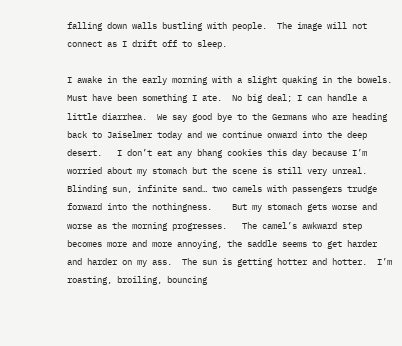falling down walls bustling with people.  The image will not connect as I drift off to sleep.

I awake in the early morning with a slight quaking in the bowels.    Must have been something I ate.  No big deal; I can handle a little diarrhea.  We say good bye to the Germans who are heading back to Jaiselmer today and we continue onward into the deep desert.   I don’t eat any bhang cookies this day because I’m worried about my stomach but the scene is still very unreal.    Blinding sun, infinite sand… two camels with passengers trudge forward into the nothingness.    But my stomach gets worse and worse as the morning progresses.   The camel’s awkward step becomes more and more annoying, the saddle seems to get harder and harder on my ass.  The sun is getting hotter and hotter.  I’m roasting, broiling, bouncing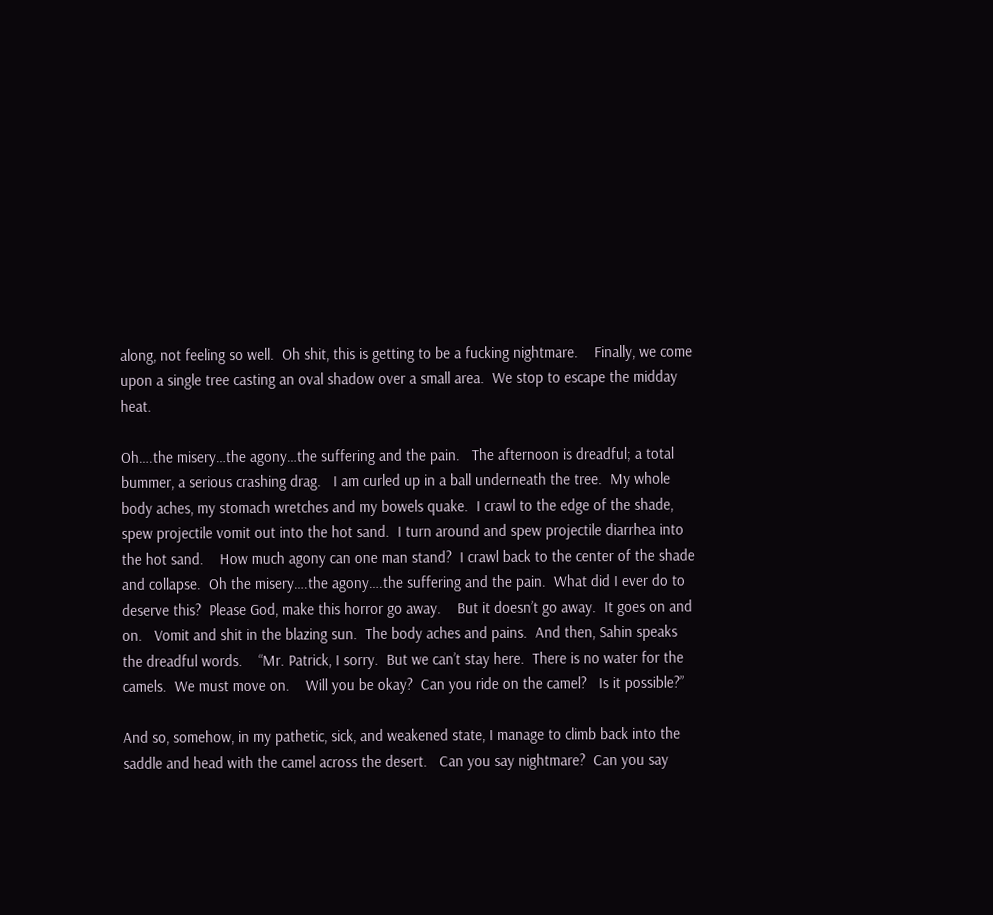along, not feeling so well.  Oh shit, this is getting to be a fucking nightmare.    Finally, we come upon a single tree casting an oval shadow over a small area.  We stop to escape the midday heat.

Oh….the misery…the agony…the suffering and the pain.   The afternoon is dreadful; a total bummer, a serious crashing drag.   I am curled up in a ball underneath the tree.  My whole body aches, my stomach wretches and my bowels quake.  I crawl to the edge of the shade, spew projectile vomit out into the hot sand.  I turn around and spew projectile diarrhea into the hot sand.    How much agony can one man stand?  I crawl back to the center of the shade and collapse.  Oh the misery….the agony….the suffering and the pain.  What did I ever do to deserve this?  Please God, make this horror go away.    But it doesn’t go away.  It goes on and on.   Vomit and shit in the blazing sun.  The body aches and pains.  And then, Sahin speaks the dreadful words.    “Mr. Patrick, I sorry.  But we can’t stay here.  There is no water for the camels.  We must move on.    Will you be okay?  Can you ride on the camel?   Is it possible?”

And so, somehow, in my pathetic, sick, and weakened state, I manage to climb back into the saddle and head with the camel across the desert.   Can you say nightmare?  Can you say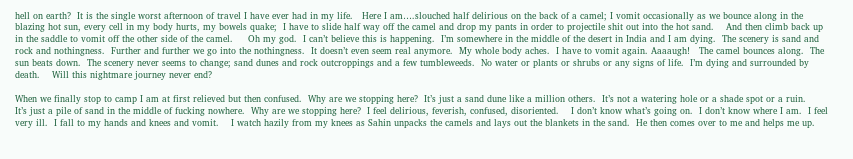hell on earth?  It is the single worst afternoon of travel I have ever had in my life.   Here I am….slouched half delirious on the back of a camel; I vomit occasionally as we bounce along in the blazing hot sun, every cell in my body hurts, my bowels quake;  I have to slide half way off the camel and drop my pants in order to projectile shit out into the hot sand.    And then climb back up in the saddle to vomit off the other side of the camel.     Oh my god.  I can’t believe this is happening.  I’m somewhere in the middle of the desert in India and I am dying.  The scenery is sand and rock and nothingness.  Further and further we go into the nothingness.  It doesn’t even seem real anymore.  My whole body aches.  I have to vomit again. Aaaaugh!   The camel bounces along.  The sun beats down.  The scenery never seems to change; sand dunes and rock outcroppings and a few tumbleweeds.  No water or plants or shrubs or any signs of life.  I’m dying and surrounded by death.    Will this nightmare journey never end?

When we finally stop to camp I am at first relieved but then confused.  Why are we stopping here?  It’s just a sand dune like a million others.  It’s not a watering hole or a shade spot or a ruin.      It’s just a pile of sand in the middle of fucking nowhere.  Why are we stopping here?  I feel delirious, feverish, confused, disoriented.    I don’t know what’s going on.  I don’t know where I am.  I feel very ill.  I fall to my hands and knees and vomit.    I watch hazily from my knees as Sahin unpacks the camels and lays out the blankets in the sand.  He then comes over to me and helps me up.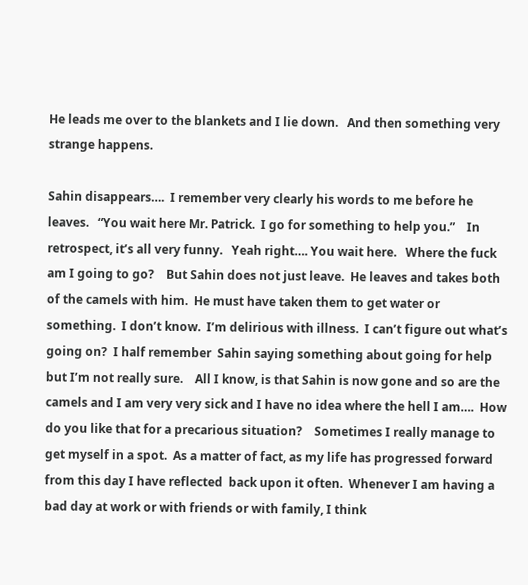He leads me over to the blankets and I lie down.   And then something very strange happens.

Sahin disappears….  I remember very clearly his words to me before he leaves.   “You wait here Mr. Patrick.  I go for something to help you.”    In retrospect, it’s all very funny.   Yeah right…. You wait here.   Where the fuck am I going to go?    But Sahin does not just leave.  He leaves and takes both of the camels with him.  He must have taken them to get water or something.  I don’t know.  I’m delirious with illness.  I can’t figure out what’s going on?  I half remember  Sahin saying something about going for help but I’m not really sure.    All I know, is that Sahin is now gone and so are the camels and I am very very sick and I have no idea where the hell I am….  How do you like that for a precarious situation?    Sometimes I really manage to get myself in a spot.  As a matter of fact, as my life has progressed forward from this day I have reflected  back upon it often.  Whenever I am having a bad day at work or with friends or with family, I think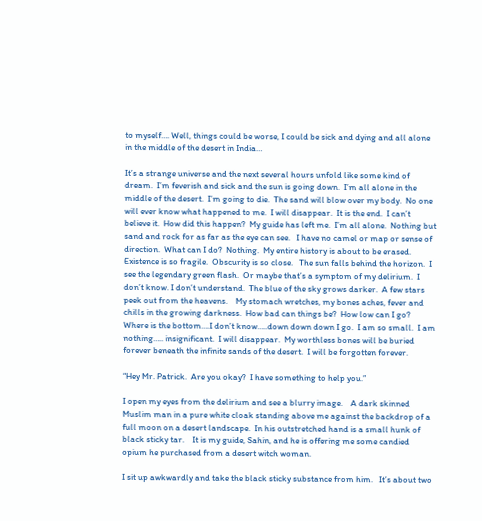to myself…. Well, things could be worse, I could be sick and dying and all alone in the middle of the desert in India…

It’s a strange universe and the next several hours unfold like some kind of dream.  I’m feverish and sick and the sun is going down.  I’m all alone in the middle of the desert.  I’m going to die.  The sand will blow over my body.  No one will ever know what happened to me.  I will disappear.  It is the end.  I can’t believe it.  How did this happen?  My guide has left me.  I’m all alone.  Nothing but sand and rock for as far as the eye can see.   I have no camel or map or sense of direction.  What can I do?  Nothing.  My entire history is about to be erased.    Existence is so fragile.  Obscurity is so close.   The sun falls behind the horizon.  I see the legendary green flash.  Or maybe that’s a symptom of my delirium.  I don’t know. I don’t understand.  The blue of the sky grows darker.  A few stars peek out from the heavens.    My stomach wretches, my bones aches, fever and chills in the growing darkness.  How bad can things be?  How low can I go?  Where is the bottom….I don’t know…..down down down I go.  I am so small.  I am nothing….. insignificant.  I will disappear.  My worthless bones will be buried forever beneath the infinite sands of the desert.  I will be forgotten forever.

“Hey Mr. Patrick.  Are you okay?  I have something to help you.”

I open my eyes from the delirium and see a blurry image.    A dark skinned Muslim man in a pure white cloak standing above me against the backdrop of a full moon on a desert landscape.  In his outstretched hand is a small hunk of black sticky tar.    It is my guide, Sahin, and he is offering me some candied opium he purchased from a desert witch woman.

I sit up awkwardly and take the black sticky substance from him.   It’s about two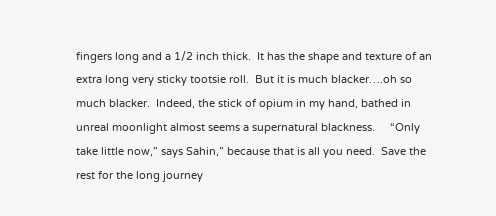fingers long and a 1/2 inch thick.  It has the shape and texture of an extra long very sticky tootsie roll.  But it is much blacker….oh so much blacker.  Indeed, the stick of opium in my hand, bathed in unreal moonlight almost seems a supernatural blackness.     “Only take little now,” says Sahin,” because that is all you need.  Save the rest for the long journey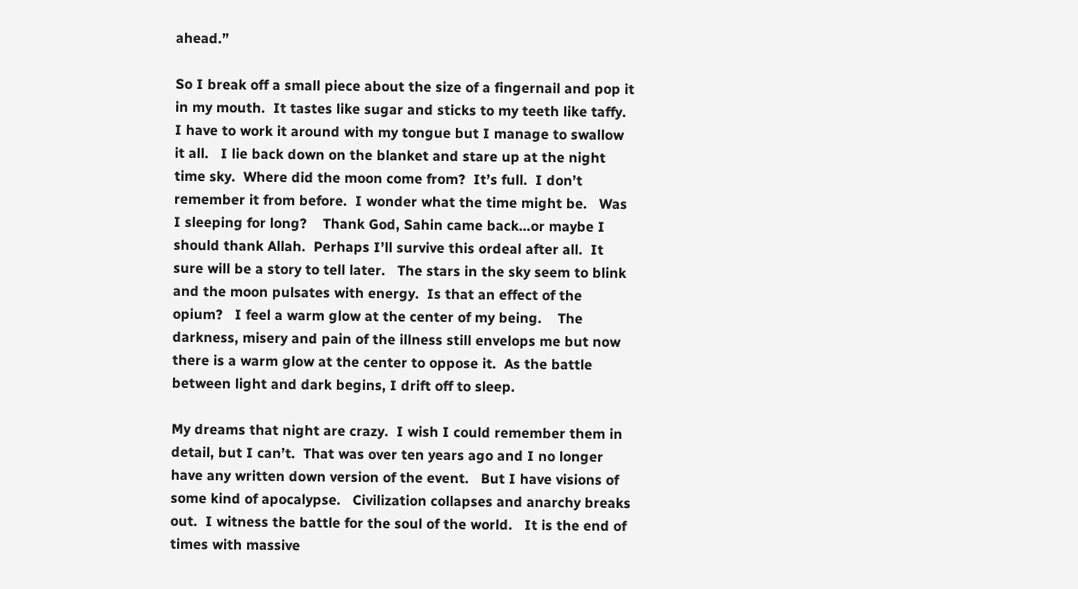ahead.”

So I break off a small piece about the size of a fingernail and pop it in my mouth.  It tastes like sugar and sticks to my teeth like taffy.   I have to work it around with my tongue but I manage to swallow it all.   I lie back down on the blanket and stare up at the night time sky.  Where did the moon come from?  It’s full.  I don’t remember it from before.  I wonder what the time might be.   Was I sleeping for long?    Thank God, Sahin came back…or maybe I should thank Allah.  Perhaps I’ll survive this ordeal after all.  It sure will be a story to tell later.   The stars in the sky seem to blink and the moon pulsates with energy.  Is that an effect of the opium?   I feel a warm glow at the center of my being.    The darkness, misery and pain of the illness still envelops me but now there is a warm glow at the center to oppose it.  As the battle between light and dark begins, I drift off to sleep.

My dreams that night are crazy.  I wish I could remember them in detail, but I can’t.  That was over ten years ago and I no longer have any written down version of the event.   But I have visions of some kind of apocalypse.   Civilization collapses and anarchy breaks out.  I witness the battle for the soul of the world.   It is the end of times with massive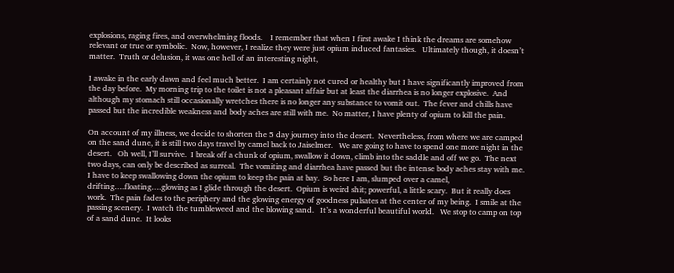explosions, raging fires, and overwhelming floods.    I remember that when I first awake I think the dreams are somehow relevant or true or symbolic.  Now, however, I realize they were just opium induced fantasies.   Ultimately though, it doesn’t matter.  Truth or delusion, it was one hell of an interesting night,

I awake in the early dawn and feel much better.  I am certainly not cured or healthy but I have significantly improved from the day before.  My morning trip to the toilet is not a pleasant affair but at least the diarrhea is no longer explosive.  And although my stomach still occasionally wretches there is no longer any substance to vomit out.  The fever and chills have passed but the incredible weakness and body aches are still with me.  No matter, I have plenty of opium to kill the pain.

On account of my illness, we decide to shorten the 5 day journey into the desert.  Nevertheless, from where we are camped on the sand dune, it is still two days travel by camel back to Jaiselmer.   We are going to have to spend one more night in the desert.   Oh well, I’ll survive.  I break off a chunk of opium, swallow it down, climb into the saddle and off we go.  The next two days, can only be described as surreal.  The vomiting and diarrhea have passed but the intense body aches stay with me.  I have to keep swallowing down the opium to keep the pain at bay.  So here I am, slumped over a camel, drifting….floating….glowing as I glide through the desert.  Opium is weird shit; powerful, a little scary.  But it really does work.  The pain fades to the periphery and the glowing energy of goodness pulsates at the center of my being.  I smile at the passing scenery.  I watch the tumbleweed and the blowing sand.   It’s a wonderful beautiful world.   We stop to camp on top of a sand dune.  It looks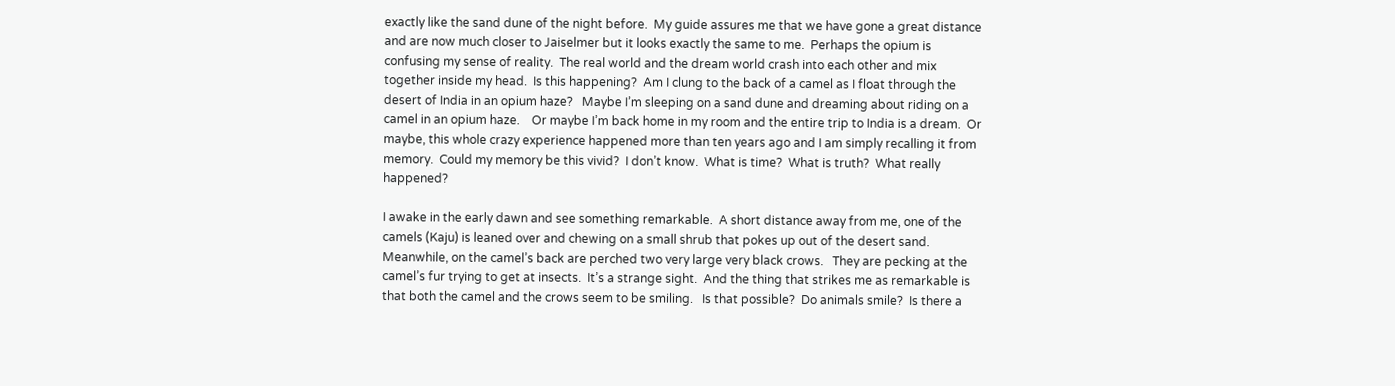exactly like the sand dune of the night before.  My guide assures me that we have gone a great distance and are now much closer to Jaiselmer but it looks exactly the same to me.  Perhaps the opium is confusing my sense of reality.  The real world and the dream world crash into each other and mix together inside my head.  Is this happening?  Am I clung to the back of a camel as I float through the desert of India in an opium haze?   Maybe I’m sleeping on a sand dune and dreaming about riding on a camel in an opium haze.    Or maybe I’m back home in my room and the entire trip to India is a dream.  Or maybe, this whole crazy experience happened more than ten years ago and I am simply recalling it from memory.  Could my memory be this vivid?  I don’t know.  What is time?  What is truth?  What really happened?

I awake in the early dawn and see something remarkable.  A short distance away from me, one of the camels (Kaju) is leaned over and chewing on a small shrub that pokes up out of the desert sand.   Meanwhile, on the camel’s back are perched two very large very black crows.   They are pecking at the camel’s fur trying to get at insects.  It’s a strange sight.  And the thing that strikes me as remarkable is that both the camel and the crows seem to be smiling.   Is that possible?  Do animals smile?  Is there a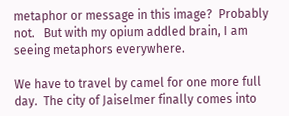metaphor or message in this image?  Probably not.   But with my opium addled brain, I am seeing metaphors everywhere.

We have to travel by camel for one more full day.  The city of Jaiselmer finally comes into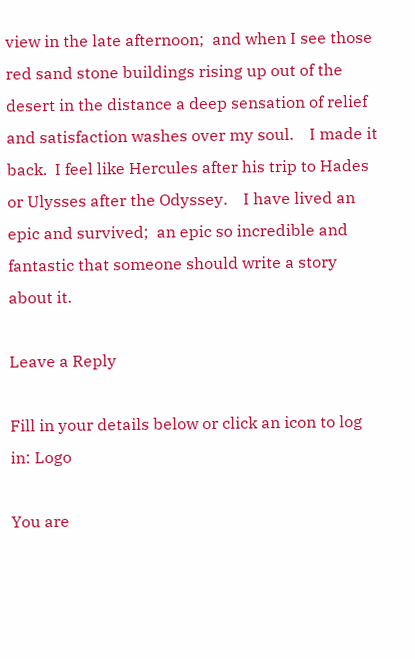view in the late afternoon;  and when I see those red sand stone buildings rising up out of the desert in the distance a deep sensation of relief and satisfaction washes over my soul.    I made it back.  I feel like Hercules after his trip to Hades or Ulysses after the Odyssey.    I have lived an epic and survived;  an epic so incredible and fantastic that someone should write a story about it.

Leave a Reply

Fill in your details below or click an icon to log in: Logo

You are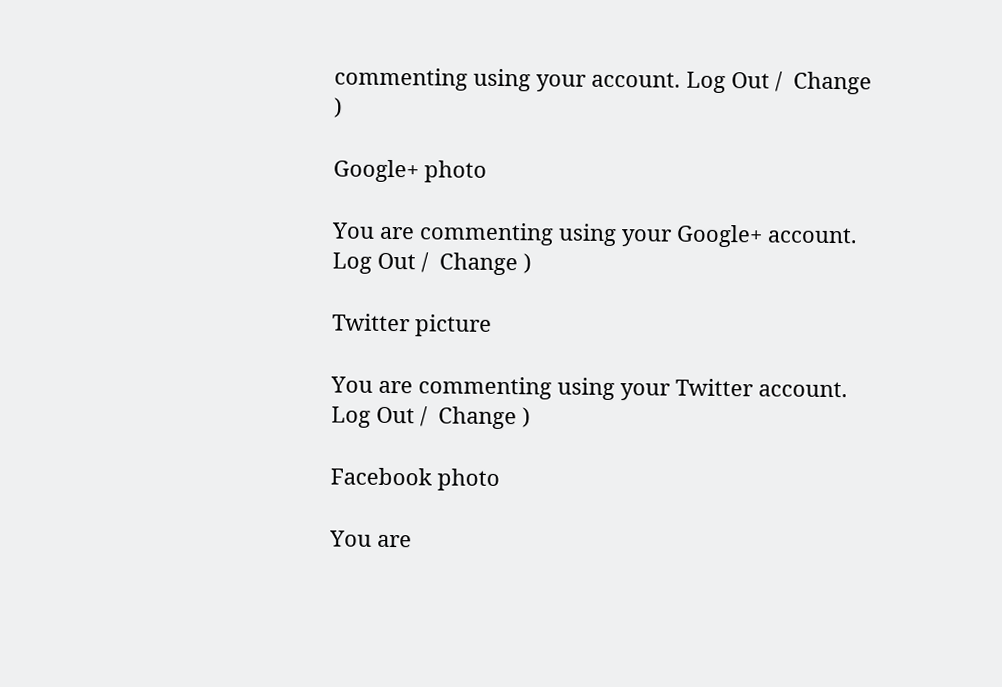commenting using your account. Log Out /  Change )

Google+ photo

You are commenting using your Google+ account. Log Out /  Change )

Twitter picture

You are commenting using your Twitter account. Log Out /  Change )

Facebook photo

You are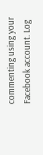commenting using your Facebook account. Log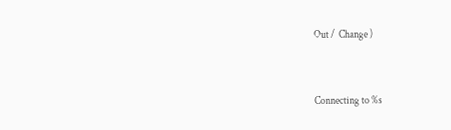Out /  Change )


Connecting to %s